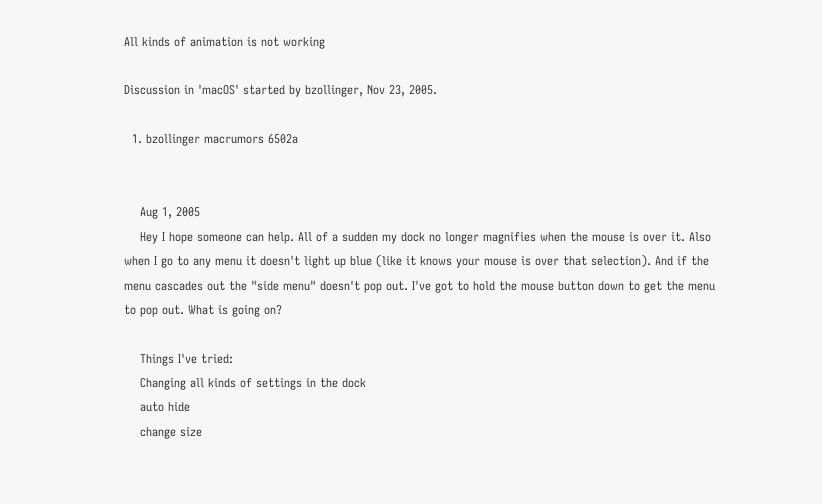All kinds of animation is not working

Discussion in 'macOS' started by bzollinger, Nov 23, 2005.

  1. bzollinger macrumors 6502a


    Aug 1, 2005
    Hey I hope someone can help. All of a sudden my dock no longer magnifies when the mouse is over it. Also when I go to any menu it doesn't light up blue (like it knows your mouse is over that selection). And if the menu cascades out the "side menu" doesn't pop out. I've got to hold the mouse button down to get the menu to pop out. What is going on?

    Things I've tried:
    Changing all kinds of settings in the dock
    auto hide
    change size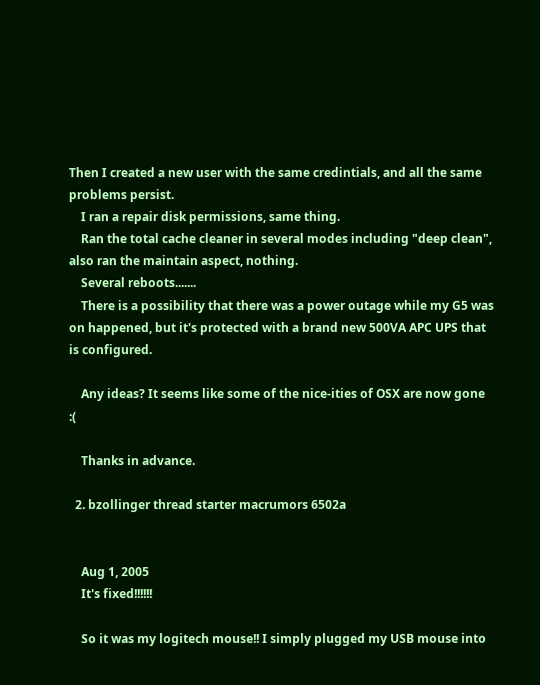Then I created a new user with the same credintials, and all the same problems persist.
    I ran a repair disk permissions, same thing.
    Ran the total cache cleaner in several modes including "deep clean", also ran the maintain aspect, nothing.
    Several reboots.......
    There is a possibility that there was a power outage while my G5 was on happened, but it's protected with a brand new 500VA APC UPS that is configured.

    Any ideas? It seems like some of the nice-ities of OSX are now gone :(

    Thanks in advance.

  2. bzollinger thread starter macrumors 6502a


    Aug 1, 2005
    It's fixed!!!!!!

    So it was my logitech mouse!! I simply plugged my USB mouse into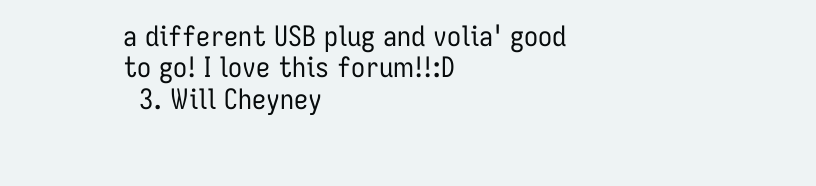a different USB plug and volia' good to go! I love this forum!!:D
  3. Will Cheyney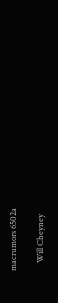macrumors 6502a

    Will Cheyney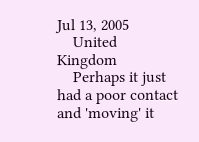Jul 13, 2005
    United Kingdom
    Perhaps it just had a poor contact and 'moving' it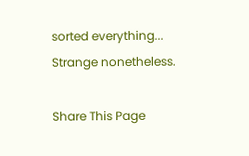sorted everything... Strange nonetheless.

Share This Page